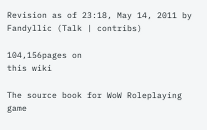Revision as of 23:18, May 14, 2011 by Fandyllic (Talk | contribs)

104,156pages on
this wiki

The source book for WoW Roleplaying game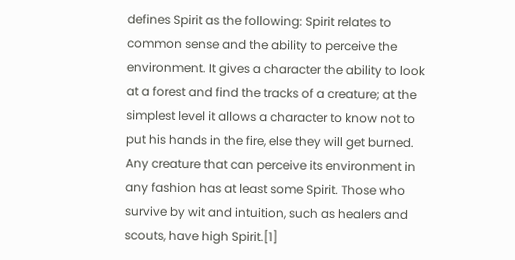defines Spirit as the following: Spirit relates to common sense and the ability to perceive the environment. It gives a character the ability to look at a forest and find the tracks of a creature; at the simplest level it allows a character to know not to put his hands in the fire, else they will get burned. Any creature that can perceive its environment in any fashion has at least some Spirit. Those who survive by wit and intuition, such as healers and scouts, have high Spirit.[1]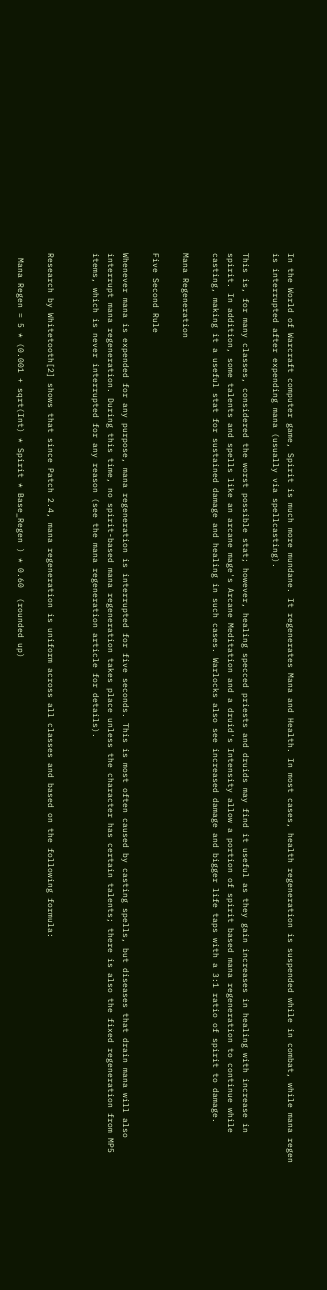In the World of Warcraft computer game, Spirit is much more mundane. It regenerates Mana and Health. In most cases, health regeneration is suspended while in combat, while mana regen is interrupted after expending mana (usually via spellcasting).

This is, for many classes, considered the worst possible stat; however, healing specced priests and druids may find it useful as they gain increases in healing with increase in spirit. In addition, some talents and spells like an arcane mage's Arcane Meditation and a druid's Intensity allow a portion of spirit based mana regeneration to continue while casting, making it a useful stat for sustained damage and healing in such cases. Warlocks also see increased damage and bigger life taps with a 3:1 ratio of spirit to damage.

Mana Regeneration

Five Second Rule

Whenever mana is expended for any purpose, mana regeneration is interrupted for five seconds. This is most often caused by casting spells, but diseases that drain mana will also interrupt mana regeneration. During this time, no spirit-based mana regeneration takes place unless the character has certain talents; there is also the fixed regeneration from MP5 items, which is never interrupted for any reason (see the mana regeneration article for details).


Research by Whitetooth[2] shows that since Patch 2.4, mana regeneration is uniform across all classes and based on the following formula:

 Mana Regen = 5 * (0.001 + sqrt(Int) * Spirit * Base_Regen ) * 0.60  (rounded up)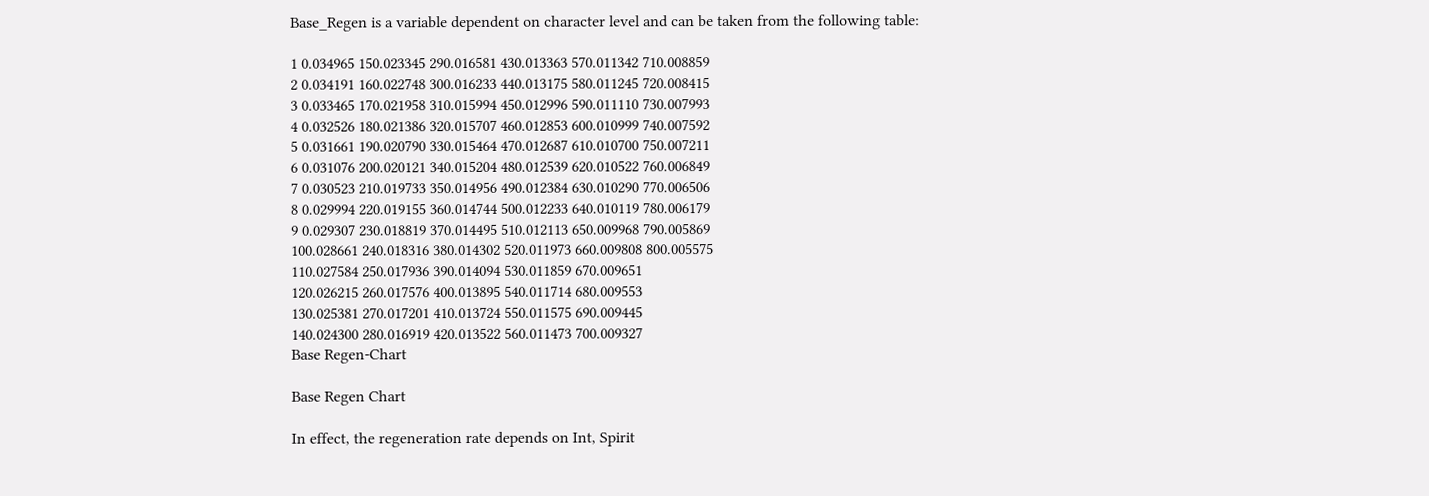Base_Regen is a variable dependent on character level and can be taken from the following table:

1 0.034965 150.023345 290.016581 430.013363 570.011342 710.008859
2 0.034191 160.022748 300.016233 440.013175 580.011245 720.008415
3 0.033465 170.021958 310.015994 450.012996 590.011110 730.007993
4 0.032526 180.021386 320.015707 460.012853 600.010999 740.007592
5 0.031661 190.020790 330.015464 470.012687 610.010700 750.007211
6 0.031076 200.020121 340.015204 480.012539 620.010522 760.006849
7 0.030523 210.019733 350.014956 490.012384 630.010290 770.006506
8 0.029994 220.019155 360.014744 500.012233 640.010119 780.006179
9 0.029307 230.018819 370.014495 510.012113 650.009968 790.005869
100.028661 240.018316 380.014302 520.011973 660.009808 800.005575
110.027584 250.017936 390.014094 530.011859 670.009651
120.026215 260.017576 400.013895 540.011714 680.009553
130.025381 270.017201 410.013724 550.011575 690.009445
140.024300 280.016919 420.013522 560.011473 700.009327
Base Regen-Chart

Base Regen Chart

In effect, the regeneration rate depends on Int, Spirit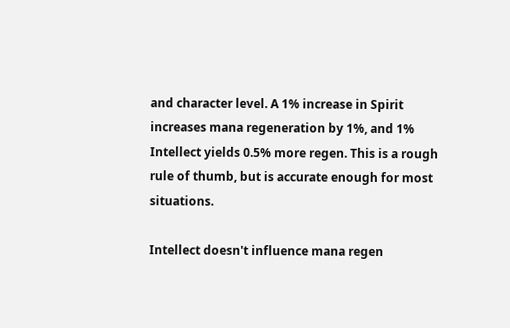and character level. A 1% increase in Spirit increases mana regeneration by 1%, and 1% Intellect yields 0.5% more regen. This is a rough rule of thumb, but is accurate enough for most situations.

Intellect doesn't influence mana regen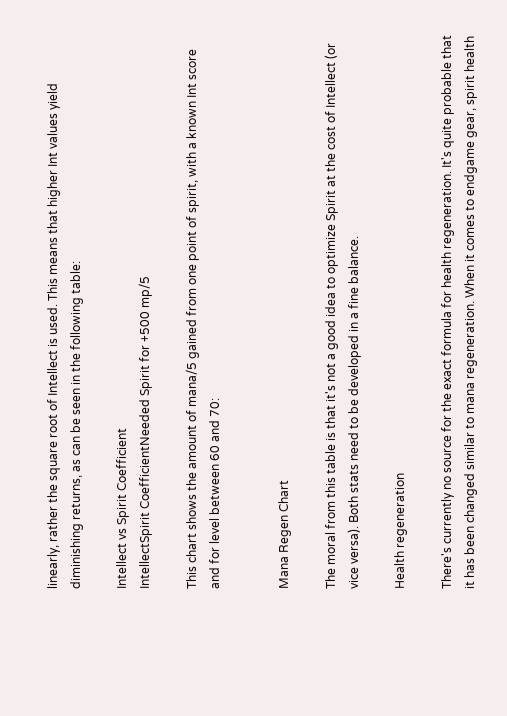linearly, rather the square root of Intellect is used. This means that higher Int values yield diminishing returns, as can be seen in the following table:

Intellect vs Spirit Coefficient
IntellectSpirit CoefficientNeeded Spirit for +500 mp/5

This chart shows the amount of mana/5 gained from one point of spirit, with a known Int score and for level between 60 and 70:


Mana Regen Chart

The moral from this table is that it's not a good idea to optimize Spirit at the cost of Intellect (or vice versa). Both stats need to be developed in a fine balance.

Health regeneration

There's currently no source for the exact formula for health regeneration. It's quite probable that it has been changed similar to mana regeneration. When it comes to endgame gear, spirit health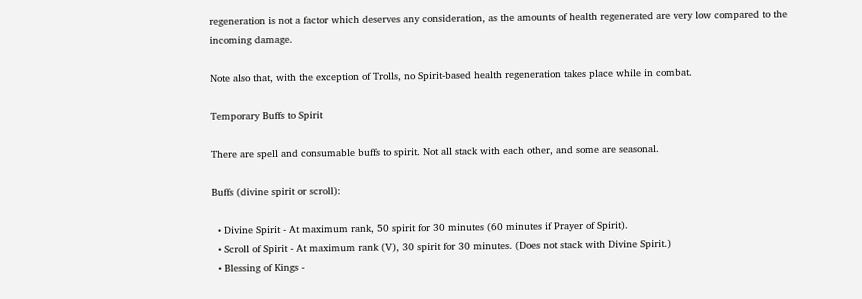regeneration is not a factor which deserves any consideration, as the amounts of health regenerated are very low compared to the incoming damage.

Note also that, with the exception of Trolls, no Spirit-based health regeneration takes place while in combat.

Temporary Buffs to Spirit

There are spell and consumable buffs to spirit. Not all stack with each other, and some are seasonal.

Buffs (divine spirit or scroll):

  • Divine Spirit - At maximum rank, 50 spirit for 30 minutes (60 minutes if Prayer of Spirit).
  • Scroll of Spirit - At maximum rank (V), 30 spirit for 30 minutes. (Does not stack with Divine Spirit.)
  • Blessing of Kings -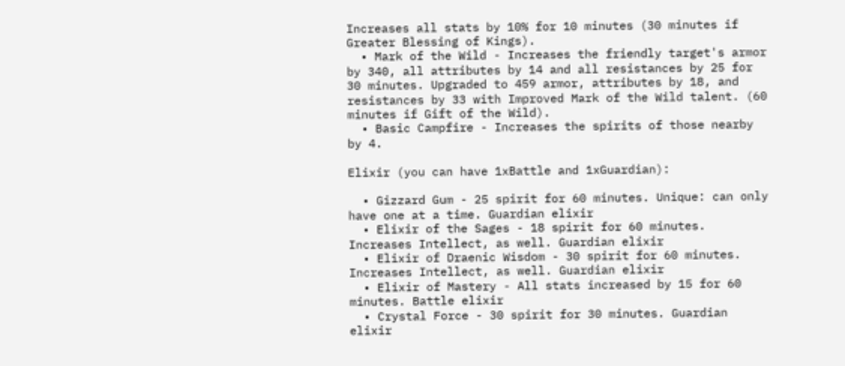Increases all stats by 10% for 10 minutes (30 minutes if Greater Blessing of Kings).
  • Mark of the Wild - Increases the friendly target's armor by 340, all attributes by 14 and all resistances by 25 for 30 minutes. Upgraded to 459 armor, attributes by 18, and resistances by 33 with Improved Mark of the Wild talent. (60 minutes if Gift of the Wild).
  • Basic Campfire - Increases the spirits of those nearby by 4.

Elixir (you can have 1xBattle and 1xGuardian):

  • Gizzard Gum - 25 spirit for 60 minutes. Unique: can only have one at a time. Guardian elixir
  • Elixir of the Sages - 18 spirit for 60 minutes. Increases Intellect, as well. Guardian elixir
  • Elixir of Draenic Wisdom - 30 spirit for 60 minutes. Increases Intellect, as well. Guardian elixir
  • Elixir of Mastery - All stats increased by 15 for 60 minutes. Battle elixir
  • Crystal Force - 30 spirit for 30 minutes. Guardian elixir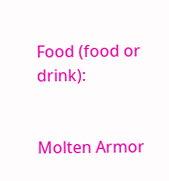Food (food or drink):


Molten Armor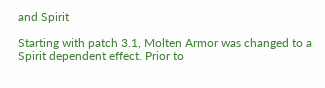and Spirit

Starting with patch 3.1, Molten Armor was changed to a Spirit dependent effect. Prior to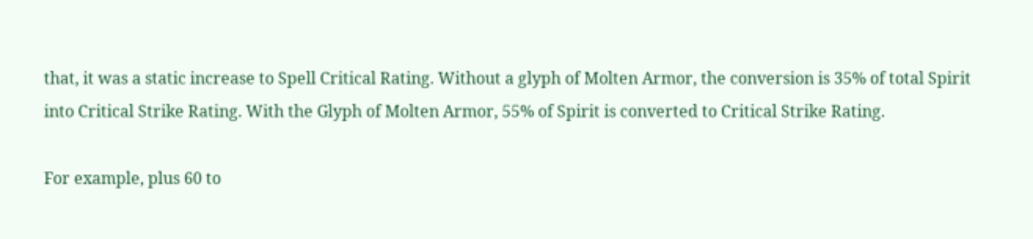that, it was a static increase to Spell Critical Rating. Without a glyph of Molten Armor, the conversion is 35% of total Spirit into Critical Strike Rating. With the Glyph of Molten Armor, 55% of Spirit is converted to Critical Strike Rating.

For example, plus 60 to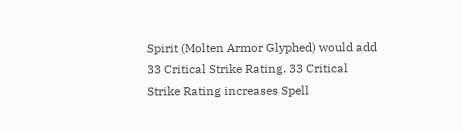Spirit (Molten Armor Glyphed) would add 33 Critical Strike Rating. 33 Critical Strike Rating increases Spell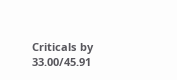Criticals by 33.00/45.91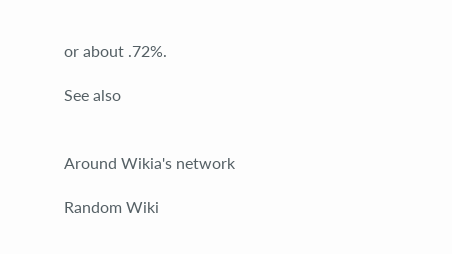or about .72%.

See also


Around Wikia's network

Random Wiki